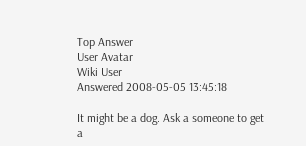Top Answer
User Avatar
Wiki User
Answered 2008-05-05 13:45:18

It might be a dog. Ask a someone to get a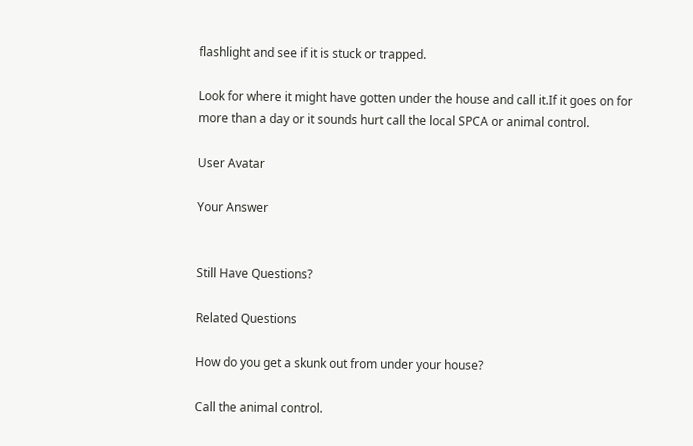flashlight and see if it is stuck or trapped.

Look for where it might have gotten under the house and call it.If it goes on for more than a day or it sounds hurt call the local SPCA or animal control.

User Avatar

Your Answer


Still Have Questions?

Related Questions

How do you get a skunk out from under your house?

Call the animal control.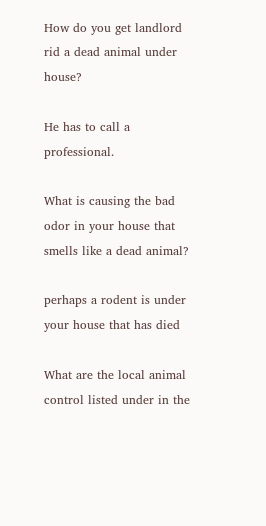How do you get landlord rid a dead animal under house?

He has to call a professional.

What is causing the bad odor in your house that smells like a dead animal?

perhaps a rodent is under your house that has died

What are the local animal control listed under in the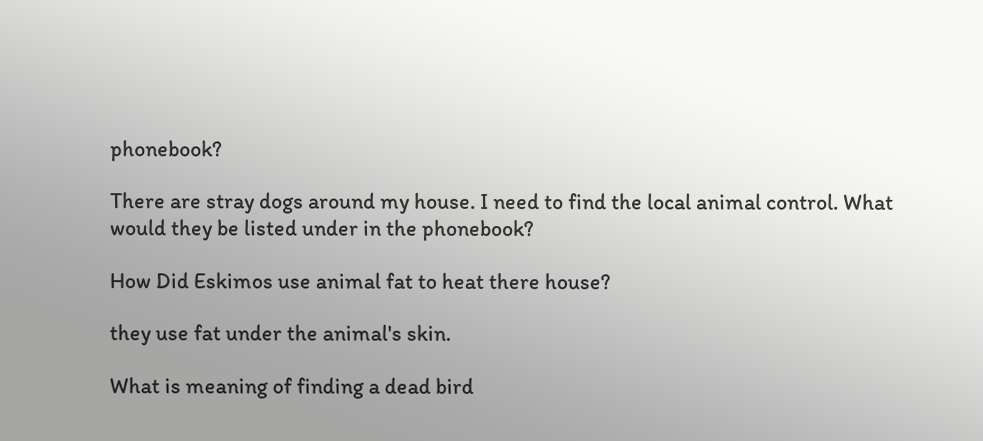phonebook?

There are stray dogs around my house. I need to find the local animal control. What would they be listed under in the phonebook?

How Did Eskimos use animal fat to heat there house?

they use fat under the animal's skin.

What is meaning of finding a dead bird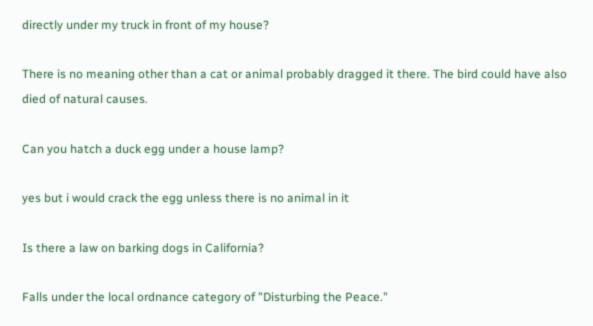directly under my truck in front of my house?

There is no meaning other than a cat or animal probably dragged it there. The bird could have also died of natural causes.

Can you hatch a duck egg under a house lamp?

yes but i would crack the egg unless there is no animal in it

Is there a law on barking dogs in California?

Falls under the local ordnance category of "Disturbing the Peace."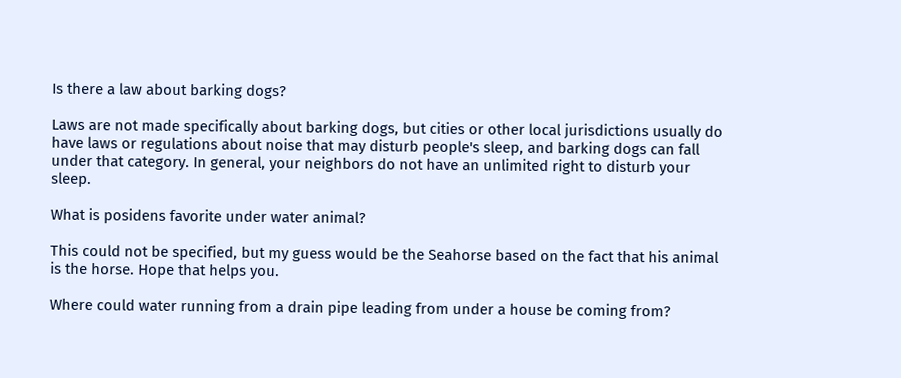Is there a law about barking dogs?

Laws are not made specifically about barking dogs, but cities or other local jurisdictions usually do have laws or regulations about noise that may disturb people's sleep, and barking dogs can fall under that category. In general, your neighbors do not have an unlimited right to disturb your sleep.

What is posidens favorite under water animal?

This could not be specified, but my guess would be the Seahorse based on the fact that his animal is the horse. Hope that helps you.

Where could water running from a drain pipe leading from under a house be coming from?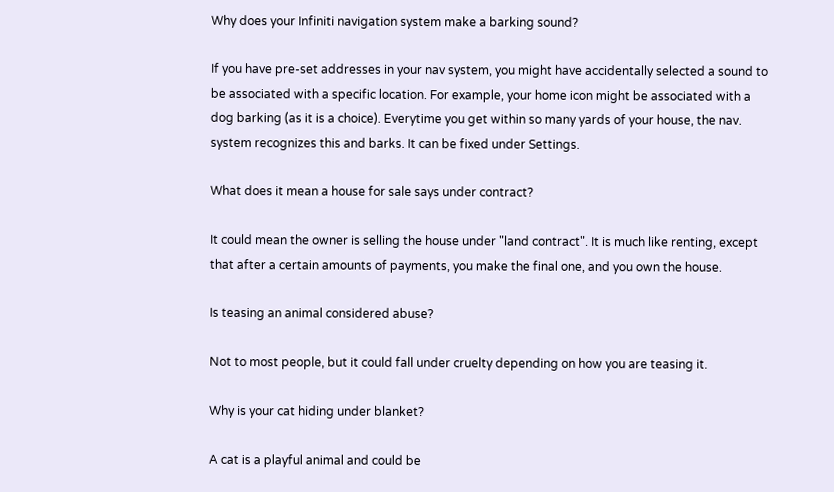Why does your Infiniti navigation system make a barking sound?

If you have pre-set addresses in your nav system, you might have accidentally selected a sound to be associated with a specific location. For example, your home icon might be associated with a dog barking (as it is a choice). Everytime you get within so many yards of your house, the nav. system recognizes this and barks. It can be fixed under Settings.

What does it mean a house for sale says under contract?

It could mean the owner is selling the house under "land contract". It is much like renting, except that after a certain amounts of payments, you make the final one, and you own the house.

Is teasing an animal considered abuse?

Not to most people, but it could fall under cruelty depending on how you are teasing it.

Why is your cat hiding under blanket?

A cat is a playful animal and could be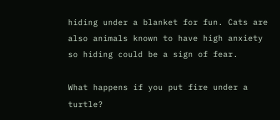hiding under a blanket for fun. Cats are also animals known to have high anxiety so hiding could be a sign of fear.

What happens if you put fire under a turtle?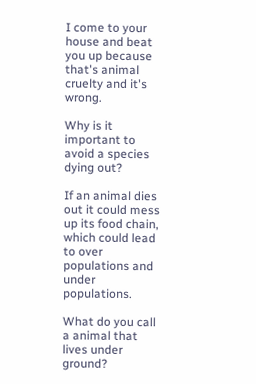I come to your house and beat you up because that's animal cruelty and it's wrong.

Why is it important to avoid a species dying out?

If an animal dies out it could mess up its food chain, which could lead to over populations and under populations.

What do you call a animal that lives under ground?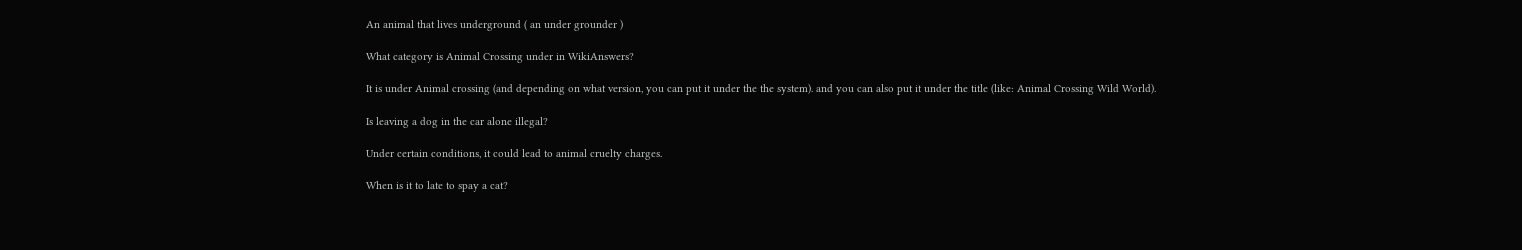An animal that lives underground ( an under grounder )

What category is Animal Crossing under in WikiAnswers?

It is under Animal crossing (and depending on what version, you can put it under the the system). and you can also put it under the title (like: Animal Crossing Wild World).

Is leaving a dog in the car alone illegal?

Under certain conditions, it could lead to animal cruelty charges.

When is it to late to spay a cat?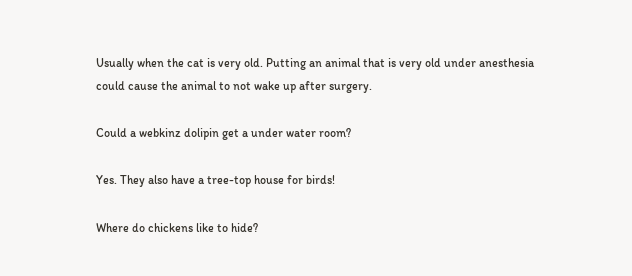Usually when the cat is very old. Putting an animal that is very old under anesthesia could cause the animal to not wake up after surgery.

Could a webkinz dolipin get a under water room?

Yes. They also have a tree-top house for birds!

Where do chickens like to hide?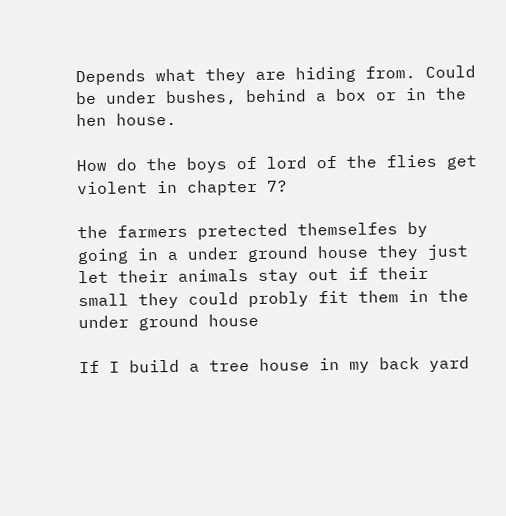Depends what they are hiding from. Could be under bushes, behind a box or in the hen house.

How do the boys of lord of the flies get violent in chapter 7?

the farmers pretected themselfes by going in a under ground house they just let their animals stay out if their small they could probly fit them in the under ground house

If I build a tree house in my back yard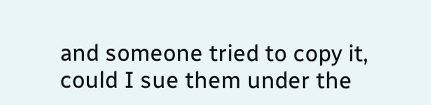and someone tried to copy it, could I sue them under the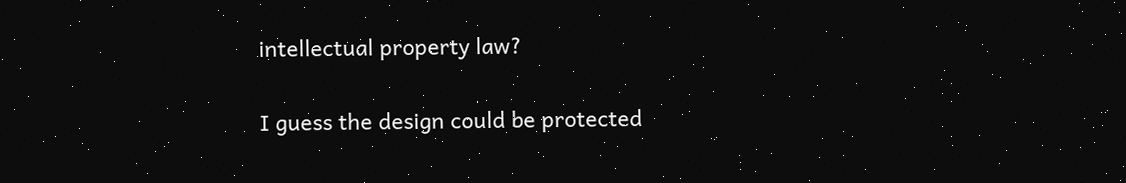intellectual property law?

I guess the design could be protected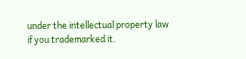under the intellectual property law if you trademarked it.